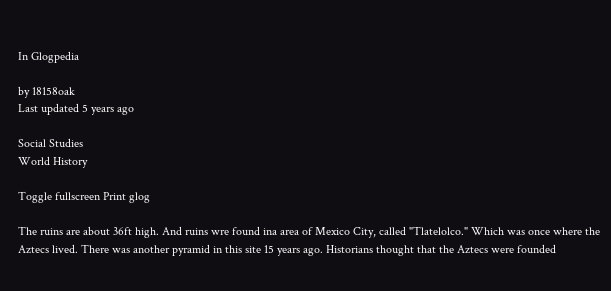In Glogpedia

by 18158oak
Last updated 5 years ago

Social Studies
World History

Toggle fullscreen Print glog

The ruins are about 36ft high. And ruins wre found ina area of Mexico City, called "Tlatelolco." Which was once where the Aztecs lived. There was another pyramid in this site 15 years ago. Historians thought that the Aztecs were founded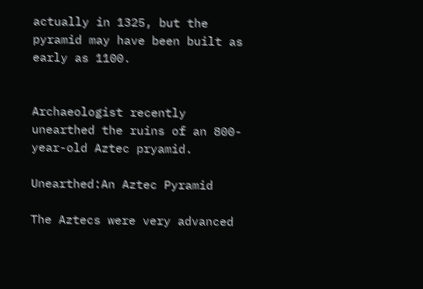actually in 1325, but the pyramid may have been built as early as 1100.


Archaeologist recently unearthed the ruins of an 800-year-old Aztec pryamid.

Unearthed:An Aztec Pyramid

The Aztecs were very advanced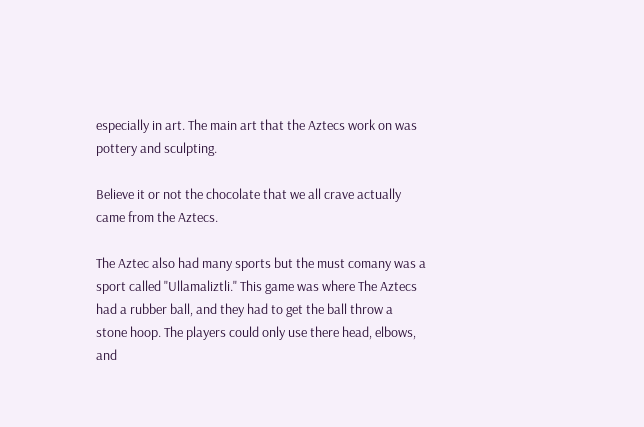especially in art. The main art that the Aztecs work on was pottery and sculpting.

Believe it or not the chocolate that we all crave actually came from the Aztecs.

The Aztec also had many sports but the must comany was a sport called "Ullamaliztli." This game was where The Aztecs had a rubber ball, and they had to get the ball throw a stone hoop. The players could only use there head, elbows, and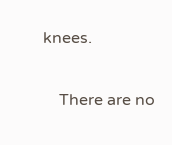knees.


    There are no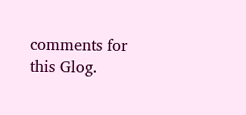comments for this Glog.